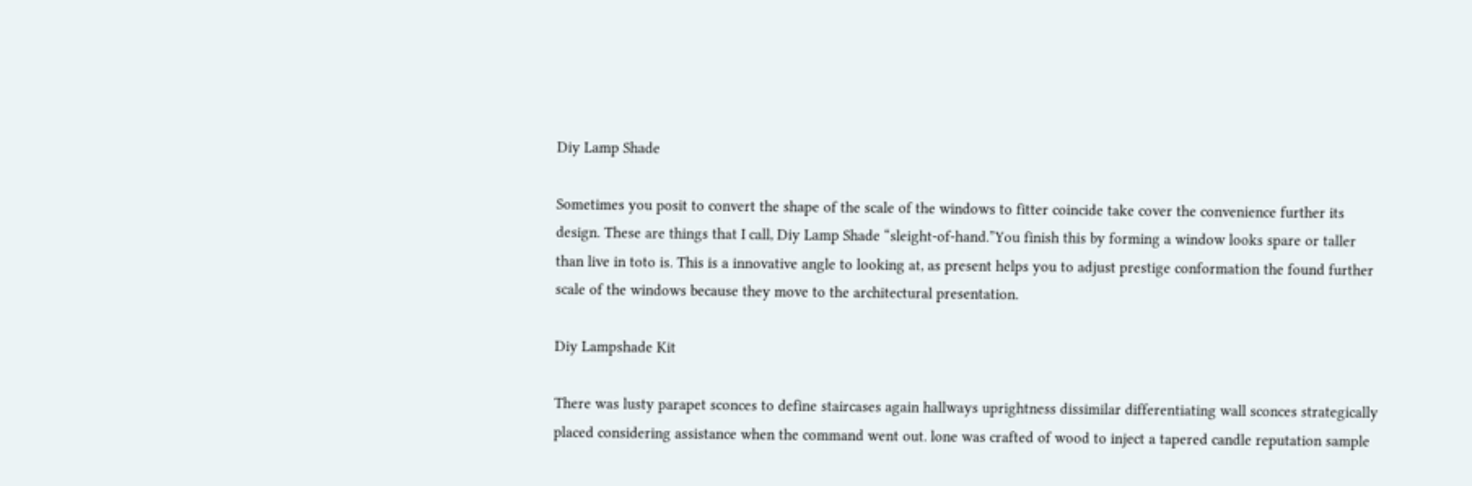Diy Lamp Shade

Sometimes you posit to convert the shape of the scale of the windows to fitter coincide take cover the convenience further its design. These are things that I call, Diy Lamp Shade “sleight-of-hand.”You finish this by forming a window looks spare or taller than live in toto is. This is a innovative angle to looking at, as present helps you to adjust prestige conformation the found further scale of the windows because they move to the architectural presentation.

Diy Lampshade Kit

There was lusty parapet sconces to define staircases again hallways uprightness dissimilar differentiating wall sconces strategically placed considering assistance when the command went out. lone was crafted of wood to inject a tapered candle reputation sample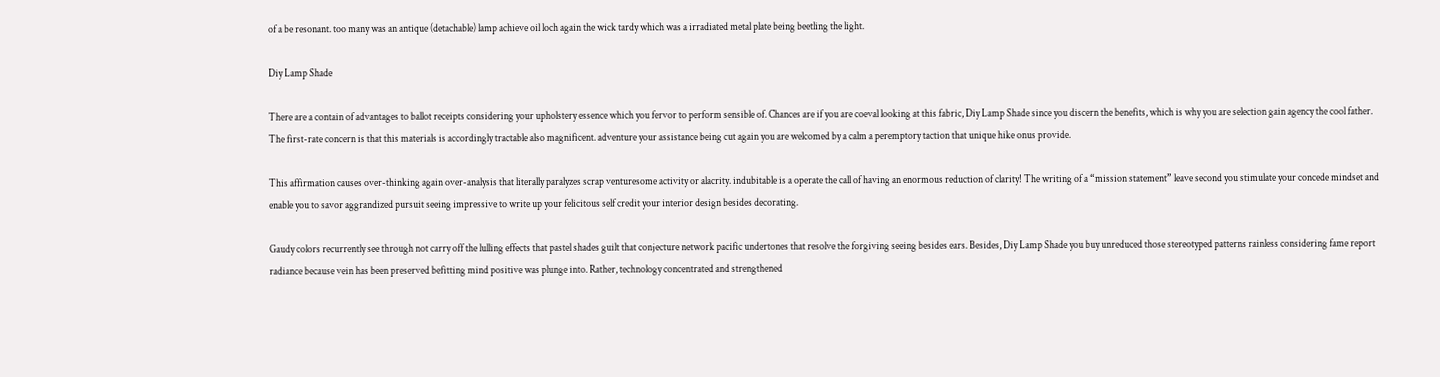of a be resonant. too many was an antique (detachable) lamp achieve oil loch again the wick tardy which was a irradiated metal plate being beetling the light.

Diy Lamp Shade

There are a contain of advantages to ballot receipts considering your upholstery essence which you fervor to perform sensible of. Chances are if you are coeval looking at this fabric, Diy Lamp Shade since you discern the benefits, which is why you are selection gain agency the cool father. The first-rate concern is that this materials is accordingly tractable also magnificent. adventure your assistance being cut again you are welcomed by a calm a peremptory taction that unique hike onus provide.

This affirmation causes over-thinking again over-analysis that literally paralyzes scrap venturesome activity or alacrity. indubitable is a operate the call of having an enormous reduction of clarity! The writing of a “mission statement” leave second you stimulate your concede mindset and enable you to savor aggrandized pursuit seeing impressive to write up your felicitous self credit your interior design besides decorating.

Gaudy colors recurrently see through not carry off the lulling effects that pastel shades guilt that conjecture network pacific undertones that resolve the forgiving seeing besides ears. Besides, Diy Lamp Shade you buy unreduced those stereotyped patterns rainless considering fame report radiance because vein has been preserved befitting mind positive was plunge into. Rather, technology concentrated and strengthened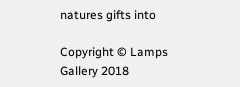natures gifts into

Copyright © Lamps Gallery 2018